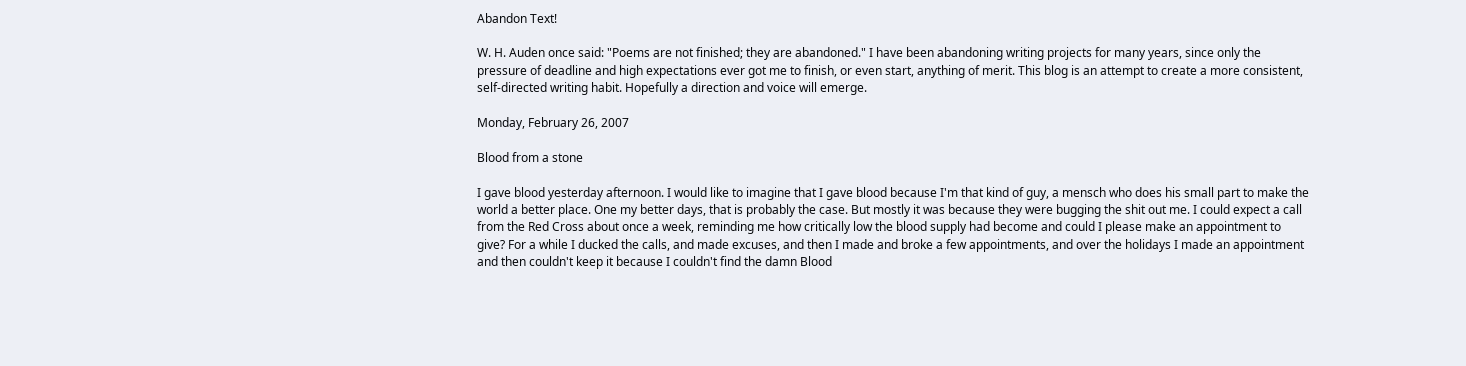Abandon Text!

W. H. Auden once said: "Poems are not finished; they are abandoned." I have been abandoning writing projects for many years, since only the pressure of deadline and high expectations ever got me to finish, or even start, anything of merit. This blog is an attempt to create a more consistent, self-directed writing habit. Hopefully a direction and voice will emerge.

Monday, February 26, 2007

Blood from a stone

I gave blood yesterday afternoon. I would like to imagine that I gave blood because I'm that kind of guy, a mensch who does his small part to make the world a better place. One my better days, that is probably the case. But mostly it was because they were bugging the shit out me. I could expect a call from the Red Cross about once a week, reminding me how critically low the blood supply had become and could I please make an appointment to give? For a while I ducked the calls, and made excuses, and then I made and broke a few appointments, and over the holidays I made an appointment and then couldn't keep it because I couldn't find the damn Blood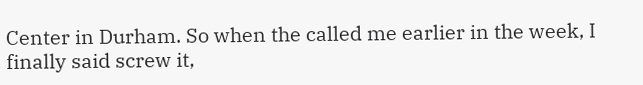Center in Durham. So when the called me earlier in the week, I finally said screw it,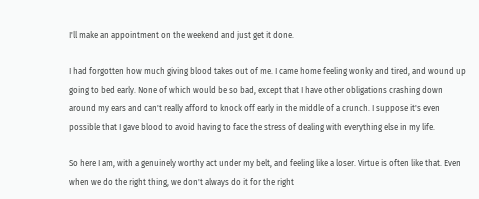I'll make an appointment on the weekend and just get it done.

I had forgotten how much giving blood takes out of me. I came home feeling wonky and tired, and wound up going to bed early. None of which would be so bad, except that I have other obligations crashing down around my ears and can't really afford to knock off early in the middle of a crunch. I suppose it's even possible that I gave blood to avoid having to face the stress of dealing with everything else in my life.

So here I am, with a genuinely worthy act under my belt, and feeling like a loser. Virtue is often like that. Even when we do the right thing, we don't always do it for the right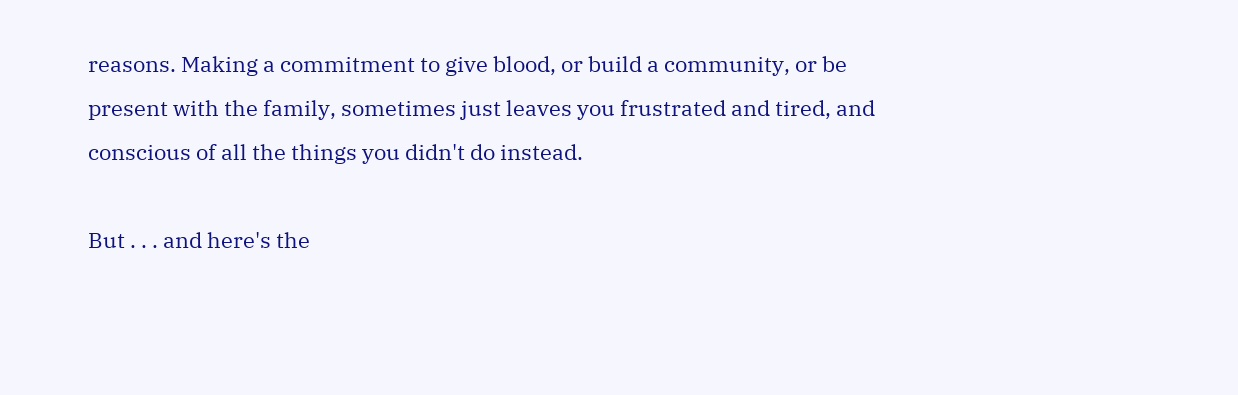reasons. Making a commitment to give blood, or build a community, or be present with the family, sometimes just leaves you frustrated and tired, and conscious of all the things you didn't do instead.

But . . . and here's the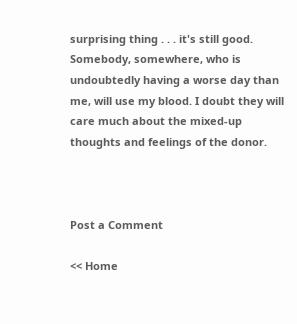surprising thing . . . it's still good. Somebody, somewhere, who is undoubtedly having a worse day than me, will use my blood. I doubt they will care much about the mixed-up thoughts and feelings of the donor.



Post a Comment

<< Home